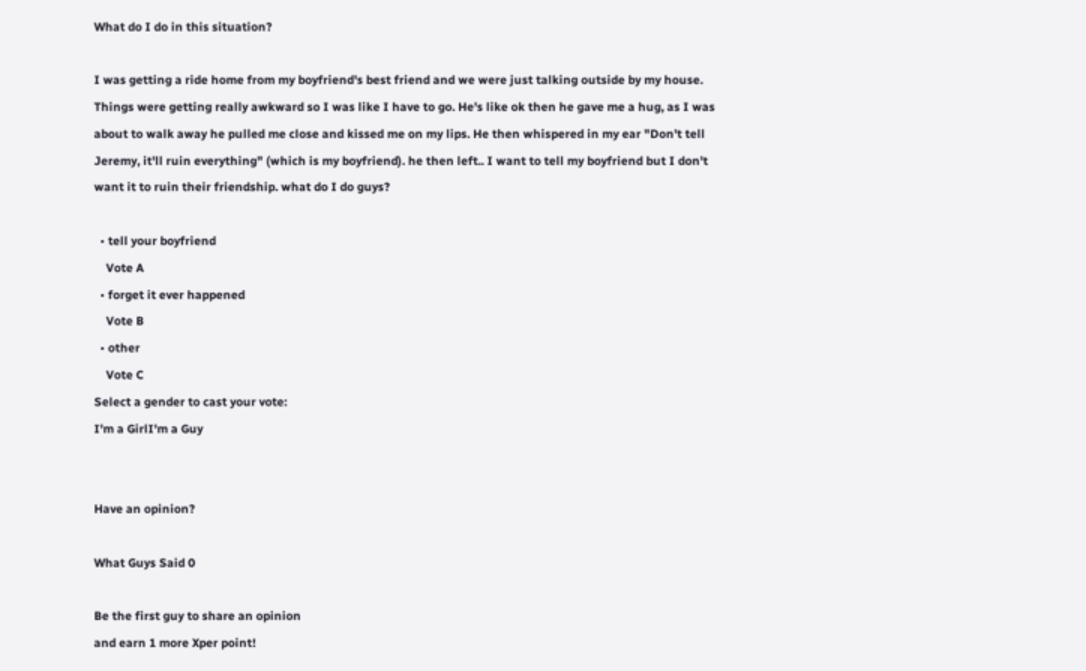What do I do in this situation?

I was getting a ride home from my boyfriend's best friend and we were just talking outside by my house. Things were getting really awkward so I was like I have to go. He's like ok then he gave me a hug, as I was about to walk away he pulled me close and kissed me on my lips. He then whispered in my ear "Don't tell Jeremy, it'll ruin everything" (which is my boyfriend). he then left.. I want to tell my boyfriend but I don't want it to ruin their friendship. what do I do guys?

  • tell your boyfriend
    Vote A
  • forget it ever happened
    Vote B
  • other
    Vote C
Select a gender to cast your vote:
I'm a GirlI'm a Guy


Have an opinion?

What Guys Said 0

Be the first guy to share an opinion
and earn 1 more Xper point!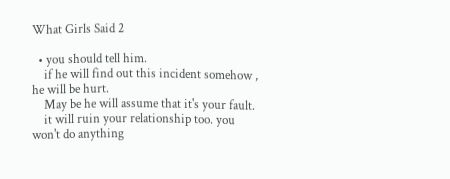What Girls Said 2

  • you should tell him.
    if he will find out this incident somehow , he will be hurt.
    May be he will assume that it's your fault.
    it will ruin your relationship too. you won't do anything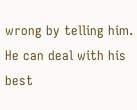wrong by telling him. He can deal with his best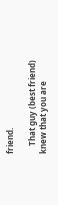friend.

    That guy (best friend) knew that you are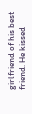girlfriend of his best friend. He kissed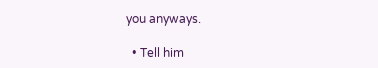you anyways.

  • Tell him